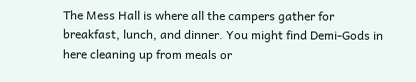The Mess Hall is where all the campers gather for breakfast, lunch, and dinner. You might find Demi-Gods in here cleaning up from meals or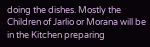doing the dishes. Mostly the Children of Jarlio or Morana will be in the Kitchen preparing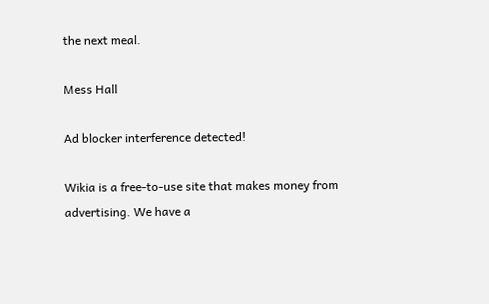the next meal.

Mess Hall

Ad blocker interference detected!

Wikia is a free-to-use site that makes money from advertising. We have a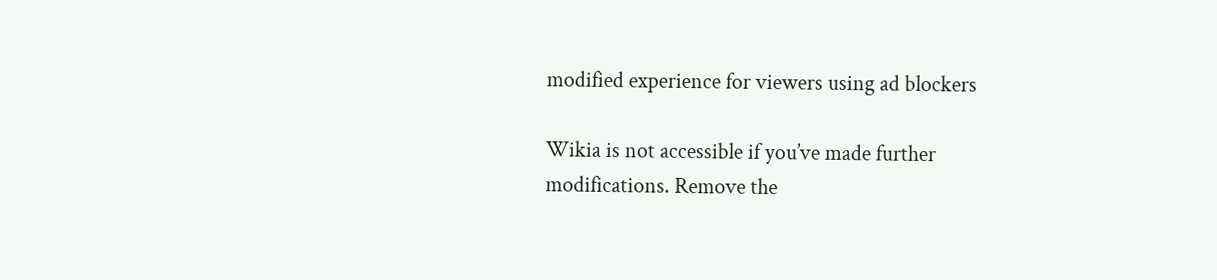modified experience for viewers using ad blockers

Wikia is not accessible if you’ve made further modifications. Remove the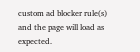custom ad blocker rule(s) and the page will load as expected.